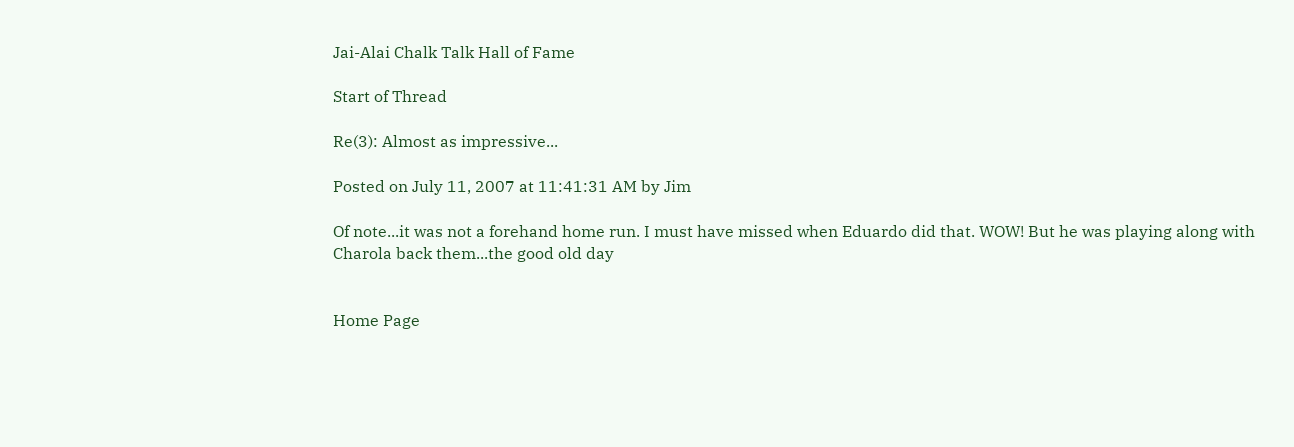Jai-Alai Chalk Talk Hall of Fame

Start of Thread

Re(3): Almost as impressive...

Posted on July 11, 2007 at 11:41:31 AM by Jim

Of note...it was not a forehand home run. I must have missed when Eduardo did that. WOW! But he was playing along with Charola back them...the good old day


Home Page